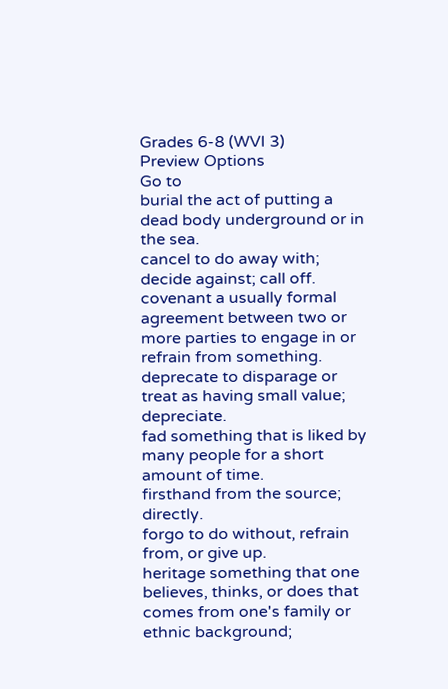Grades 6-8 (WVI 3)
Preview Options
Go to
burial the act of putting a dead body underground or in the sea.
cancel to do away with; decide against; call off.
covenant a usually formal agreement between two or more parties to engage in or refrain from something.
deprecate to disparage or treat as having small value; depreciate.
fad something that is liked by many people for a short amount of time.
firsthand from the source; directly.
forgo to do without, refrain from, or give up.
heritage something that one believes, thinks, or does that comes from one's family or ethnic background;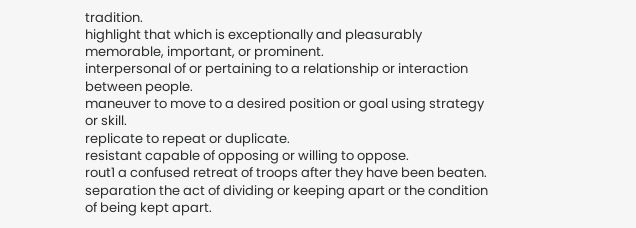tradition.
highlight that which is exceptionally and pleasurably memorable, important, or prominent.
interpersonal of or pertaining to a relationship or interaction between people.
maneuver to move to a desired position or goal using strategy or skill.
replicate to repeat or duplicate.
resistant capable of opposing or willing to oppose.
rout1 a confused retreat of troops after they have been beaten.
separation the act of dividing or keeping apart or the condition of being kept apart.